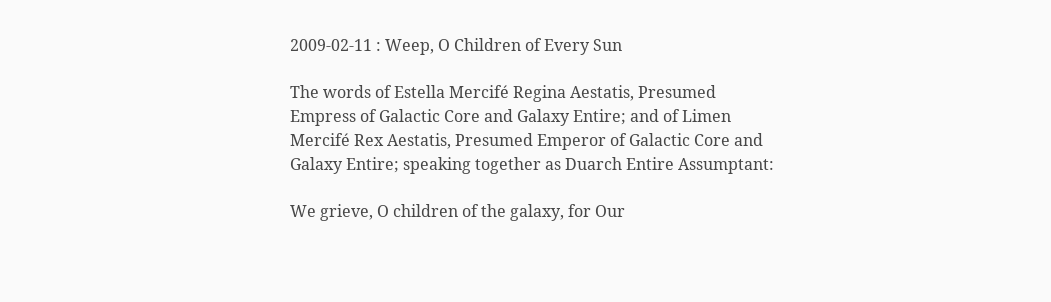2009-02-11 : Weep, O Children of Every Sun

The words of Estella Mercifé Regina Aestatis, Presumed Empress of Galactic Core and Galaxy Entire; and of Limen Mercifé Rex Aestatis, Presumed Emperor of Galactic Core and Galaxy Entire; speaking together as Duarch Entire Assumptant:

We grieve, O children of the galaxy, for Our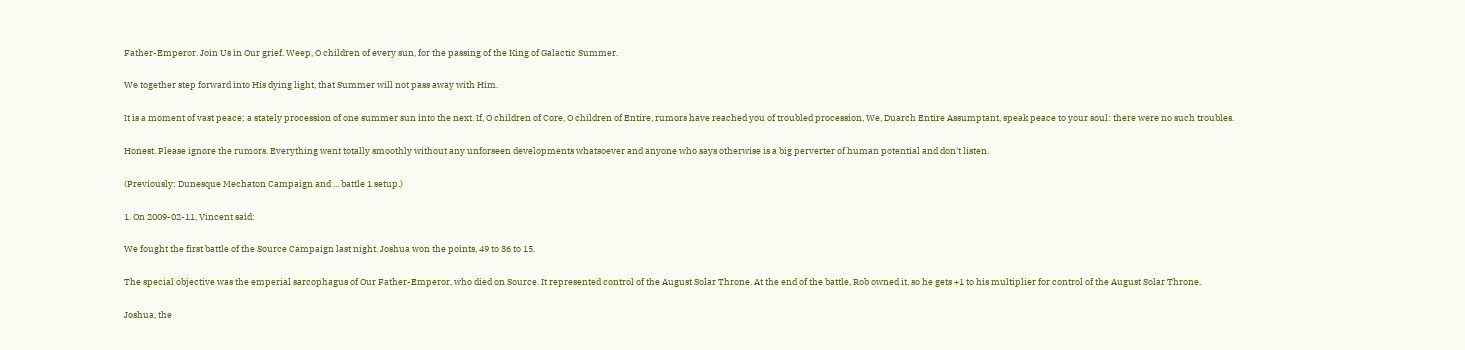Father-Emperor. Join Us in Our grief. Weep, O children of every sun, for the passing of the King of Galactic Summer.

We together step forward into His dying light, that Summer will not pass away with Him.

It is a moment of vast peace; a stately procession of one summer sun into the next. If, O children of Core, O children of Entire, rumors have reached you of troubled procession, We, Duarch Entire Assumptant, speak peace to your soul: there were no such troubles.

Honest. Please ignore the rumors. Everything went totally smoothly without any unforseen developments whatsoever and anyone who says otherwise is a big perverter of human potential and don't listen.

(Previously: Dunesque Mechaton Campaign and ... battle 1 setup.)

1. On 2009-02-11, Vincent said:

We fought the first battle of the Source Campaign last night. Joshua won the points, 49 to 36 to 15.

The special objective was the emperial sarcophagus of Our Father-Emperor, who died on Source. It represented control of the August Solar Throne. At the end of the battle, Rob owned it, so he gets +1 to his multiplier for control of the August Solar Throne.

Joshua, the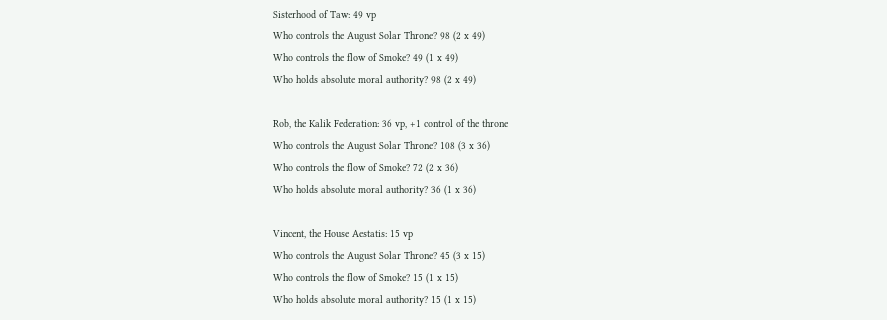Sisterhood of Taw: 49 vp
Who controls the August Solar Throne? 98 (2 x 49)
Who controls the flow of Smoke? 49 (1 x 49)
Who holds absolute moral authority? 98 (2 x 49)

Rob, the Kalik Federation: 36 vp, +1 control of the throne
Who controls the August Solar Throne? 108 (3 x 36)
Who controls the flow of Smoke? 72 (2 x 36)
Who holds absolute moral authority? 36 (1 x 36)

Vincent, the House Aestatis: 15 vp
Who controls the August Solar Throne? 45 (3 x 15)
Who controls the flow of Smoke? 15 (1 x 15)
Who holds absolute moral authority? 15 (1 x 15)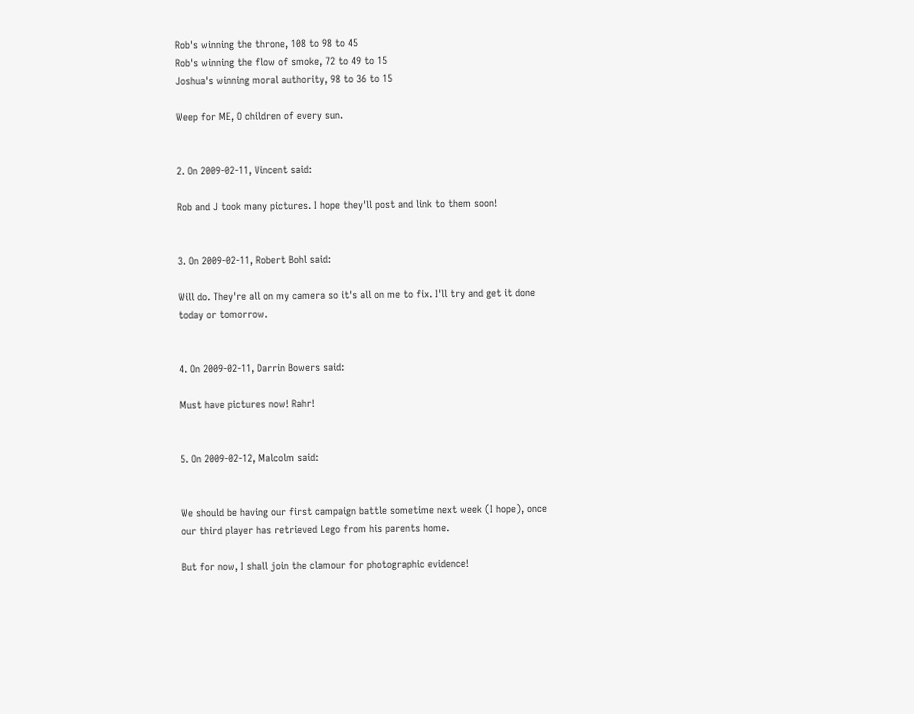Rob's winning the throne, 108 to 98 to 45
Rob's winning the flow of smoke, 72 to 49 to 15
Joshua's winning moral authority, 98 to 36 to 15

Weep for ME, O children of every sun.


2. On 2009-02-11, Vincent said:

Rob and J took many pictures. I hope they'll post and link to them soon!


3. On 2009-02-11, Robert Bohl said:

Will do. They're all on my camera so it's all on me to fix. I'll try and get it done today or tomorrow.


4. On 2009-02-11, Darrin Bowers said:

Must have pictures now! Rahr!


5. On 2009-02-12, Malcolm said:


We should be having our first campaign battle sometime next week (I hope), once our third player has retrieved Lego from his parents home.

But for now, I shall join the clamour for photographic evidence!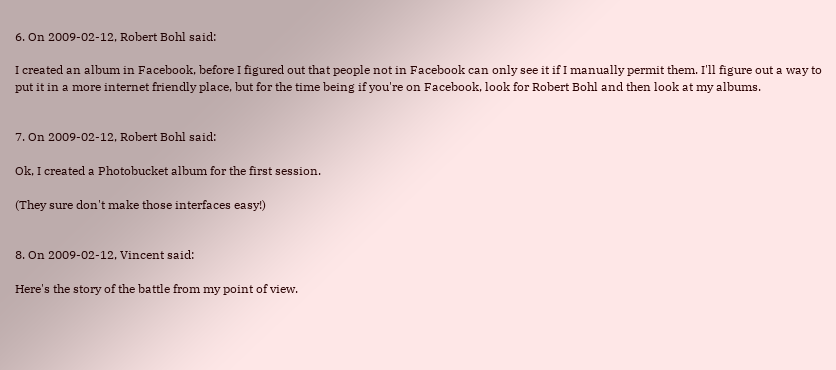6. On 2009-02-12, Robert Bohl said:

I created an album in Facebook, before I figured out that people not in Facebook can only see it if I manually permit them. I'll figure out a way to put it in a more internet friendly place, but for the time being if you're on Facebook, look for Robert Bohl and then look at my albums.


7. On 2009-02-12, Robert Bohl said:

Ok, I created a Photobucket album for the first session.

(They sure don't make those interfaces easy!)


8. On 2009-02-12, Vincent said:

Here's the story of the battle from my point of view.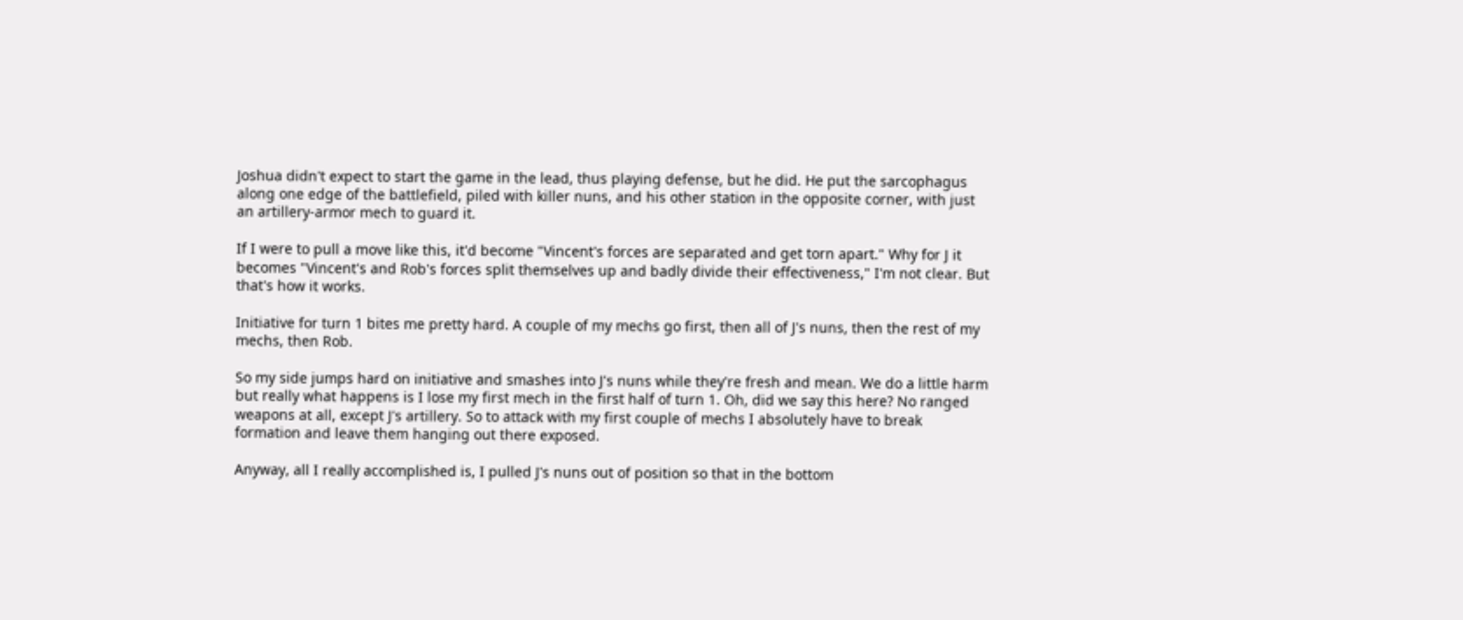Joshua didn't expect to start the game in the lead, thus playing defense, but he did. He put the sarcophagus along one edge of the battlefield, piled with killer nuns, and his other station in the opposite corner, with just an artillery-armor mech to guard it.

If I were to pull a move like this, it'd become "Vincent's forces are separated and get torn apart." Why for J it becomes "Vincent's and Rob's forces split themselves up and badly divide their effectiveness," I'm not clear. But that's how it works.

Initiative for turn 1 bites me pretty hard. A couple of my mechs go first, then all of J's nuns, then the rest of my mechs, then Rob.

So my side jumps hard on initiative and smashes into J's nuns while they're fresh and mean. We do a little harm but really what happens is I lose my first mech in the first half of turn 1. Oh, did we say this here? No ranged weapons at all, except J's artillery. So to attack with my first couple of mechs I absolutely have to break formation and leave them hanging out there exposed.

Anyway, all I really accomplished is, I pulled J's nuns out of position so that in the bottom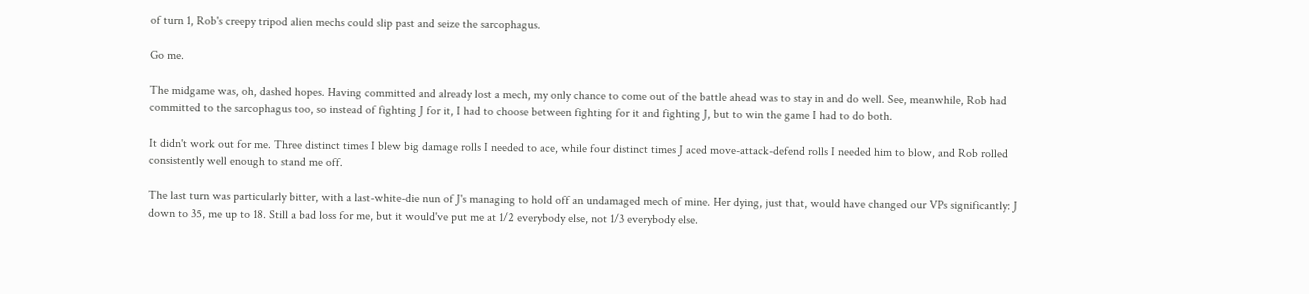of turn 1, Rob's creepy tripod alien mechs could slip past and seize the sarcophagus.

Go me.

The midgame was, oh, dashed hopes. Having committed and already lost a mech, my only chance to come out of the battle ahead was to stay in and do well. See, meanwhile, Rob had committed to the sarcophagus too, so instead of fighting J for it, I had to choose between fighting for it and fighting J, but to win the game I had to do both.

It didn't work out for me. Three distinct times I blew big damage rolls I needed to ace, while four distinct times J aced move-attack-defend rolls I needed him to blow, and Rob rolled consistently well enough to stand me off.

The last turn was particularly bitter, with a last-white-die nun of J's managing to hold off an undamaged mech of mine. Her dying, just that, would have changed our VPs significantly: J down to 35, me up to 18. Still a bad loss for me, but it would've put me at 1/2 everybody else, not 1/3 everybody else.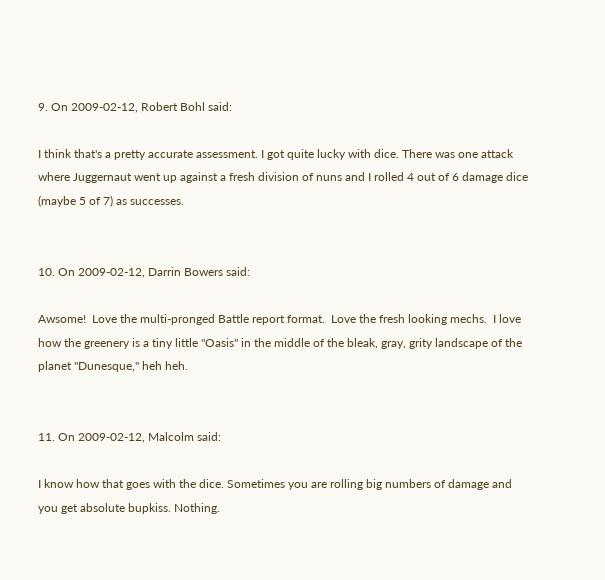9. On 2009-02-12, Robert Bohl said:

I think that's a pretty accurate assessment. I got quite lucky with dice. There was one attack where Juggernaut went up against a fresh division of nuns and I rolled 4 out of 6 damage dice (maybe 5 of 7) as successes.


10. On 2009-02-12, Darrin Bowers said:

Awsome!  Love the multi-pronged Battle report format.  Love the fresh looking mechs.  I love how the greenery is a tiny little "Oasis" in the middle of the bleak, gray, grity landscape of the planet "Dunesque," heh heh.


11. On 2009-02-12, Malcolm said:

I know how that goes with the dice. Sometimes you are rolling big numbers of damage and you get absolute bupkiss. Nothing.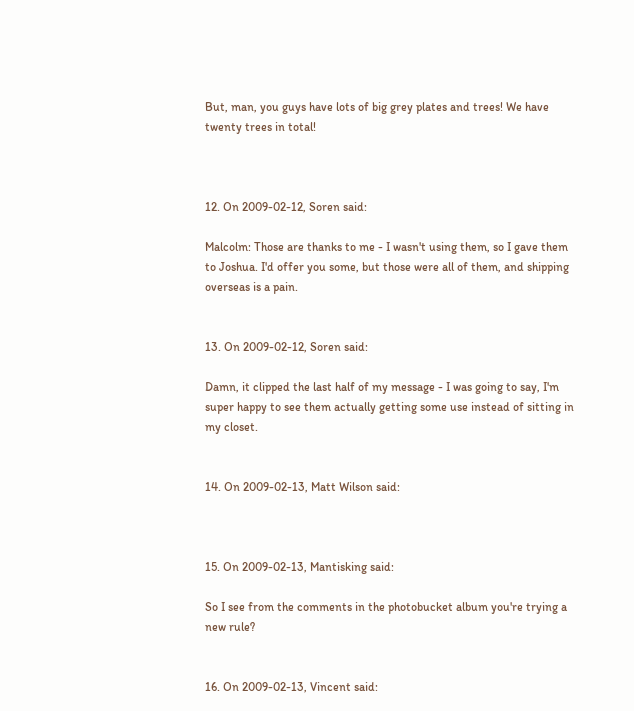But, man, you guys have lots of big grey plates and trees! We have twenty trees in total!



12. On 2009-02-12, Soren said:

Malcolm: Those are thanks to me - I wasn't using them, so I gave them to Joshua. I'd offer you some, but those were all of them, and shipping overseas is a pain.


13. On 2009-02-12, Soren said:

Damn, it clipped the last half of my message - I was going to say, I'm super happy to see them actually getting some use instead of sitting in my closet.


14. On 2009-02-13, Matt Wilson said:



15. On 2009-02-13, Mantisking said:

So I see from the comments in the photobucket album you're trying a new rule?


16. On 2009-02-13, Vincent said: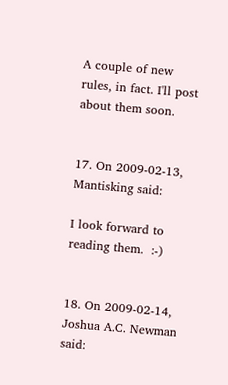A couple of new rules, in fact. I'll post about them soon.


17. On 2009-02-13, Mantisking said:

I look forward to reading them.  :-)


18. On 2009-02-14, Joshua A.C. Newman said: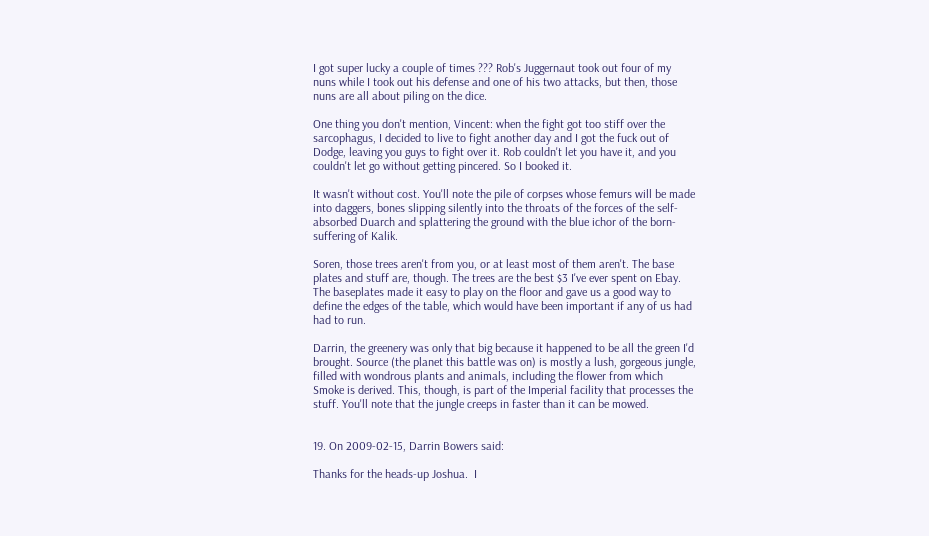I got super lucky a couple of times ??? Rob's Juggernaut took out four of my nuns while I took out his defense and one of his two attacks, but then, those nuns are all about piling on the dice.

One thing you don't mention, Vincent: when the fight got too stiff over the sarcophagus, I decided to live to fight another day and I got the fuck out of Dodge, leaving you guys to fight over it. Rob couldn't let you have it, and you couldn't let go without getting pincered. So I booked it.

It wasn't without cost. You'll note the pile of corpses whose femurs will be made into daggers, bones slipping silently into the throats of the forces of the self-absorbed Duarch and splattering the ground with the blue ichor of the born-suffering of Kalik.

Soren, those trees aren't from you, or at least most of them aren't. The base plates and stuff are, though. The trees are the best $3 I've ever spent on Ebay. The baseplates made it easy to play on the floor and gave us a good way to define the edges of the table, which would have been important if any of us had had to run.

Darrin, the greenery was only that big because it happened to be all the green I'd brought. Source (the planet this battle was on) is mostly a lush, gorgeous jungle, filled with wondrous plants and animals, including the flower from which Smoke is derived. This, though, is part of the Imperial facility that processes the stuff. You'll note that the jungle creeps in faster than it can be mowed.


19. On 2009-02-15, Darrin Bowers said:

Thanks for the heads-up Joshua.  I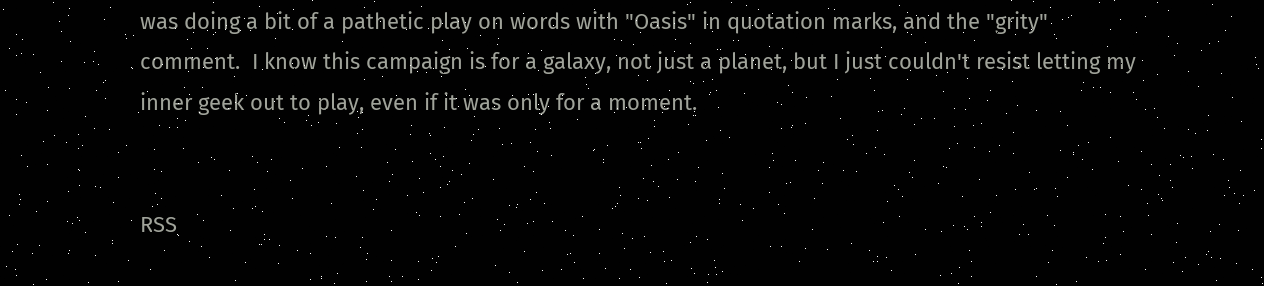was doing a bit of a pathetic play on words with "Oasis" in quotation marks, and the "grity" comment.  I know this campaign is for a galaxy, not just a planet, but I just couldn't resist letting my inner geek out to play, even if it was only for a moment.


RSS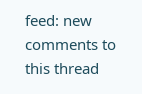feed: new comments to this thread